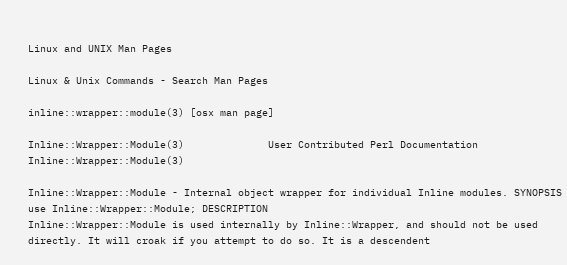Linux and UNIX Man Pages

Linux & Unix Commands - Search Man Pages

inline::wrapper::module(3) [osx man page]

Inline::Wrapper::Module(3)              User Contributed Perl Documentation             Inline::Wrapper::Module(3)

Inline::Wrapper::Module - Internal object wrapper for individual Inline modules. SYNOPSIS
use Inline::Wrapper::Module; DESCRIPTION
Inline::Wrapper::Module is used internally by Inline::Wrapper, and should not be used directly. It will croak if you attempt to do so. It is a descendent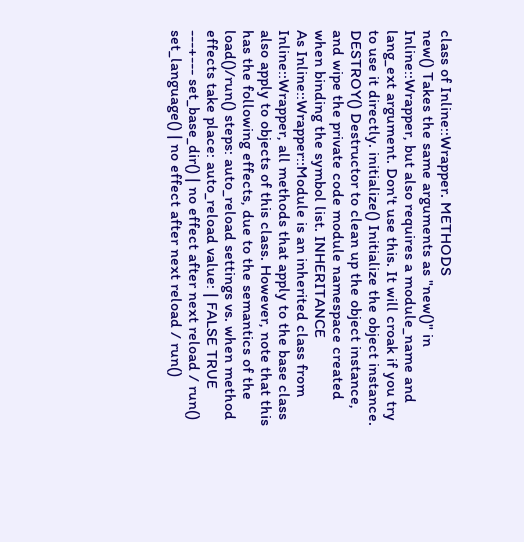class of Inline::Wrapper. METHODS
new() Takes the same arguments as "new()" in Inline::Wrapper, but also requires a module_name and lang_ext argument. Don't use this. It will croak if you try to use it directly. initialize() Initialize the object instance. DESTROY() Destructor to clean up the object instance, and wipe the private code module namespace created when binding the symbol list. INHERITANCE
As Inline::Wrapper::Module is an inherited class from Inline::Wrapper, all methods that apply to the base class also apply to objects of this class. However, note that this has the following effects, due to the semantics of the load()/run() steps: auto_reload settings vs. when method effects take place: auto_reload value: | FALSE TRUE ---+--- set_base_dir() | no effect after next reload / run() set_language() | no effect after next reload / run()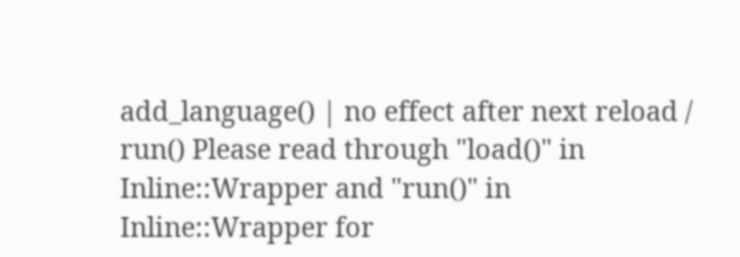add_language() | no effect after next reload / run() Please read through "load()" in Inline::Wrapper and "run()" in Inline::Wrapper for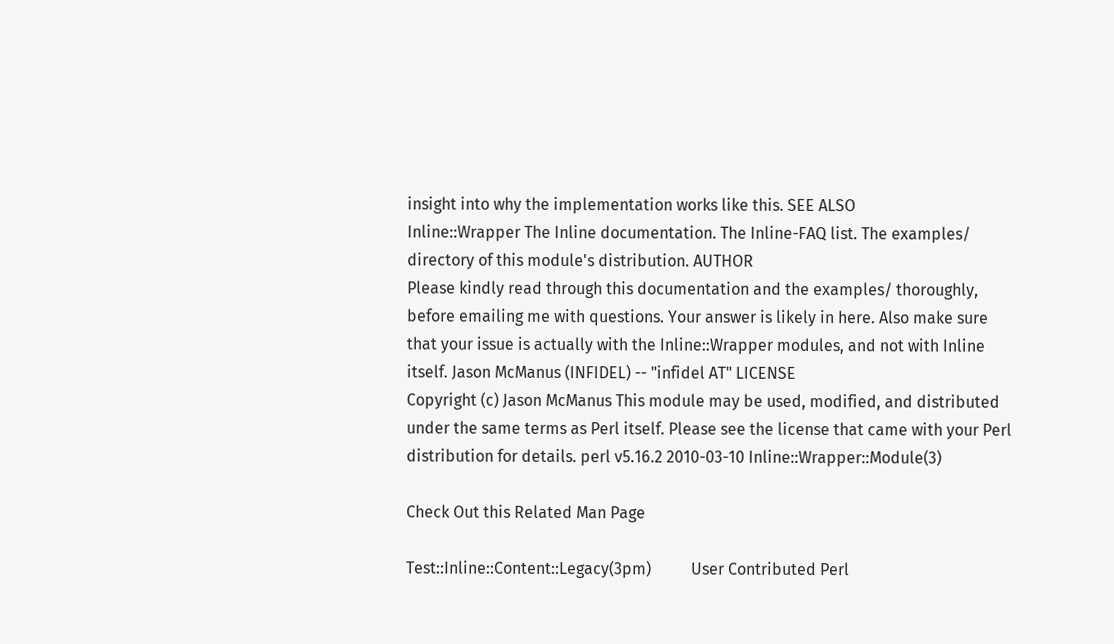insight into why the implementation works like this. SEE ALSO
Inline::Wrapper The Inline documentation. The Inline-FAQ list. The examples/ directory of this module's distribution. AUTHOR
Please kindly read through this documentation and the examples/ thoroughly, before emailing me with questions. Your answer is likely in here. Also make sure that your issue is actually with the Inline::Wrapper modules, and not with Inline itself. Jason McManus (INFIDEL) -- "infidel AT" LICENSE
Copyright (c) Jason McManus This module may be used, modified, and distributed under the same terms as Perl itself. Please see the license that came with your Perl distribution for details. perl v5.16.2 2010-03-10 Inline::Wrapper::Module(3)

Check Out this Related Man Page

Test::Inline::Content::Legacy(3pm)          User Contributed Perl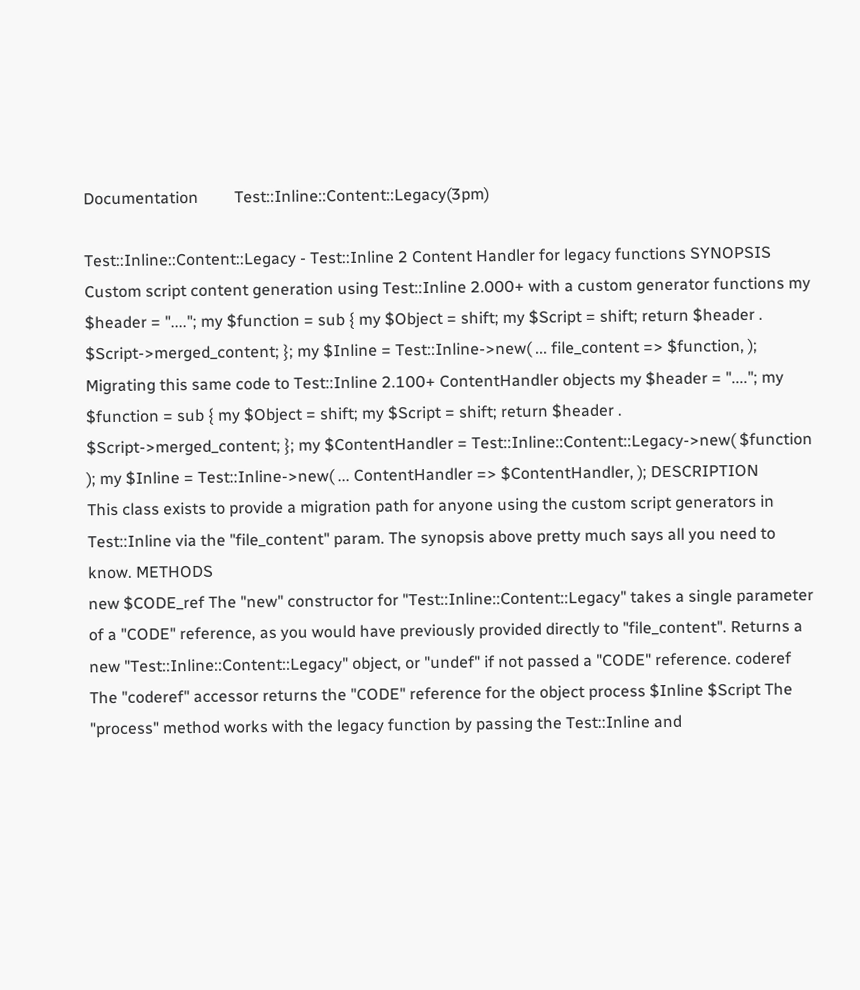Documentation         Test::Inline::Content::Legacy(3pm)

Test::Inline::Content::Legacy - Test::Inline 2 Content Handler for legacy functions SYNOPSIS
Custom script content generation using Test::Inline 2.000+ with a custom generator functions my $header = "...."; my $function = sub { my $Object = shift; my $Script = shift; return $header . $Script->merged_content; }; my $Inline = Test::Inline->new( ... file_content => $function, ); Migrating this same code to Test::Inline 2.100+ ContentHandler objects my $header = "...."; my $function = sub { my $Object = shift; my $Script = shift; return $header . $Script->merged_content; }; my $ContentHandler = Test::Inline::Content::Legacy->new( $function ); my $Inline = Test::Inline->new( ... ContentHandler => $ContentHandler, ); DESCRIPTION
This class exists to provide a migration path for anyone using the custom script generators in Test::Inline via the "file_content" param. The synopsis above pretty much says all you need to know. METHODS
new $CODE_ref The "new" constructor for "Test::Inline::Content::Legacy" takes a single parameter of a "CODE" reference, as you would have previously provided directly to "file_content". Returns a new "Test::Inline::Content::Legacy" object, or "undef" if not passed a "CODE" reference. coderef The "coderef" accessor returns the "CODE" reference for the object process $Inline $Script The "process" method works with the legacy function by passing the Test::Inline and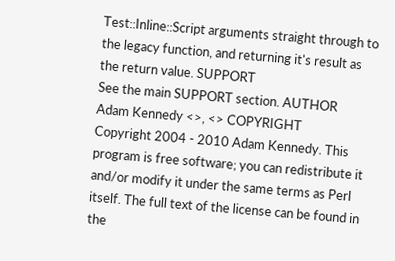Test::Inline::Script arguments straight through to the legacy function, and returning it's result as the return value. SUPPORT
See the main SUPPORT section. AUTHOR
Adam Kennedy <>, <> COPYRIGHT
Copyright 2004 - 2010 Adam Kennedy. This program is free software; you can redistribute it and/or modify it under the same terms as Perl itself. The full text of the license can be found in the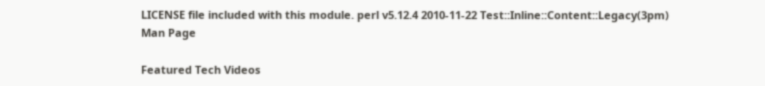LICENSE file included with this module. perl v5.12.4 2010-11-22 Test::Inline::Content::Legacy(3pm)
Man Page

Featured Tech Videos